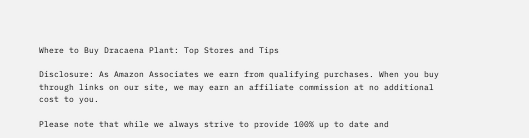Where to Buy Dracaena Plant: Top Stores and Tips

Disclosure: As Amazon Associates we earn from qualifying purchases. When you buy through links on our site, we may earn an affiliate commission at no additional cost to you.

Please note that while we always strive to provide 100% up to date and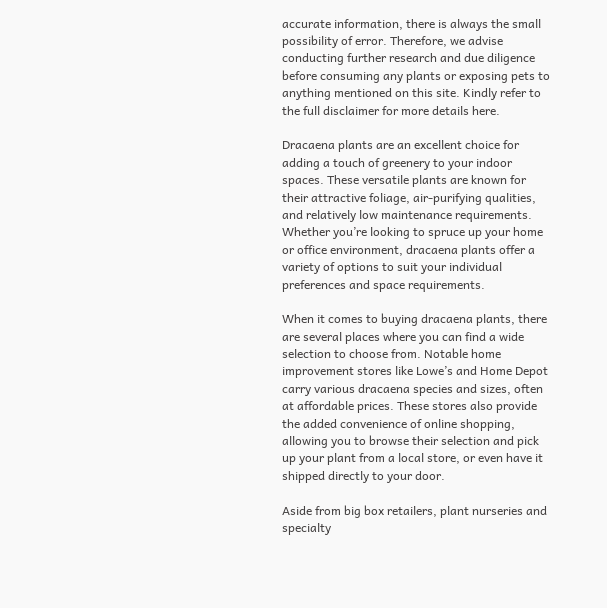accurate information, there is always the small possibility of error. Therefore, we advise conducting further research and due diligence before consuming any plants or exposing pets to anything mentioned on this site. Kindly refer to the full disclaimer for more details here.

Dracaena plants are an excellent choice for adding a touch of greenery to your indoor spaces. These versatile plants are known for their attractive foliage, air-purifying qualities, and relatively low maintenance requirements. Whether you’re looking to spruce up your home or office environment, dracaena plants offer a variety of options to suit your individual preferences and space requirements.

When it comes to buying dracaena plants, there are several places where you can find a wide selection to choose from. Notable home improvement stores like Lowe’s and Home Depot carry various dracaena species and sizes, often at affordable prices. These stores also provide the added convenience of online shopping, allowing you to browse their selection and pick up your plant from a local store, or even have it shipped directly to your door.

Aside from big box retailers, plant nurseries and specialty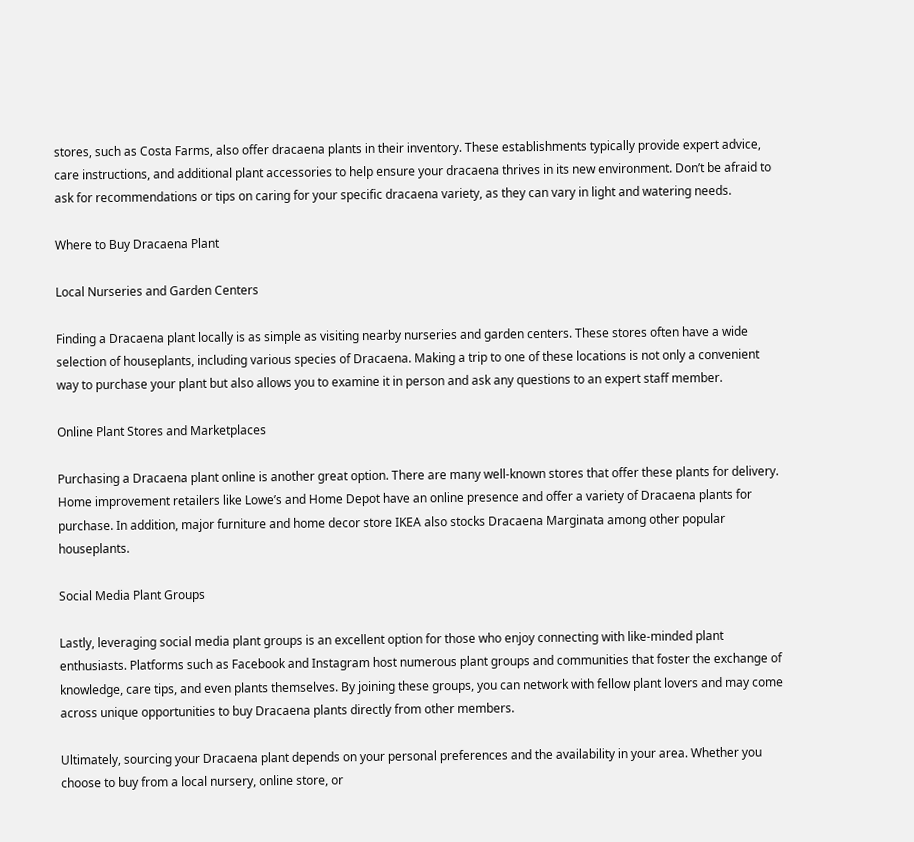stores, such as Costa Farms, also offer dracaena plants in their inventory. These establishments typically provide expert advice, care instructions, and additional plant accessories to help ensure your dracaena thrives in its new environment. Don’t be afraid to ask for recommendations or tips on caring for your specific dracaena variety, as they can vary in light and watering needs.

Where to Buy Dracaena Plant

Local Nurseries and Garden Centers

Finding a Dracaena plant locally is as simple as visiting nearby nurseries and garden centers. These stores often have a wide selection of houseplants, including various species of Dracaena. Making a trip to one of these locations is not only a convenient way to purchase your plant but also allows you to examine it in person and ask any questions to an expert staff member.

Online Plant Stores and Marketplaces

Purchasing a Dracaena plant online is another great option. There are many well-known stores that offer these plants for delivery. Home improvement retailers like Lowe’s and Home Depot have an online presence and offer a variety of Dracaena plants for purchase. In addition, major furniture and home decor store IKEA also stocks Dracaena Marginata among other popular houseplants.

Social Media Plant Groups

Lastly, leveraging social media plant groups is an excellent option for those who enjoy connecting with like-minded plant enthusiasts. Platforms such as Facebook and Instagram host numerous plant groups and communities that foster the exchange of knowledge, care tips, and even plants themselves. By joining these groups, you can network with fellow plant lovers and may come across unique opportunities to buy Dracaena plants directly from other members.

Ultimately, sourcing your Dracaena plant depends on your personal preferences and the availability in your area. Whether you choose to buy from a local nursery, online store, or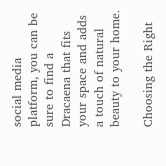social media platform, you can be sure to find a Dracaena that fits your space and adds a touch of natural beauty to your home.

Choosing the Right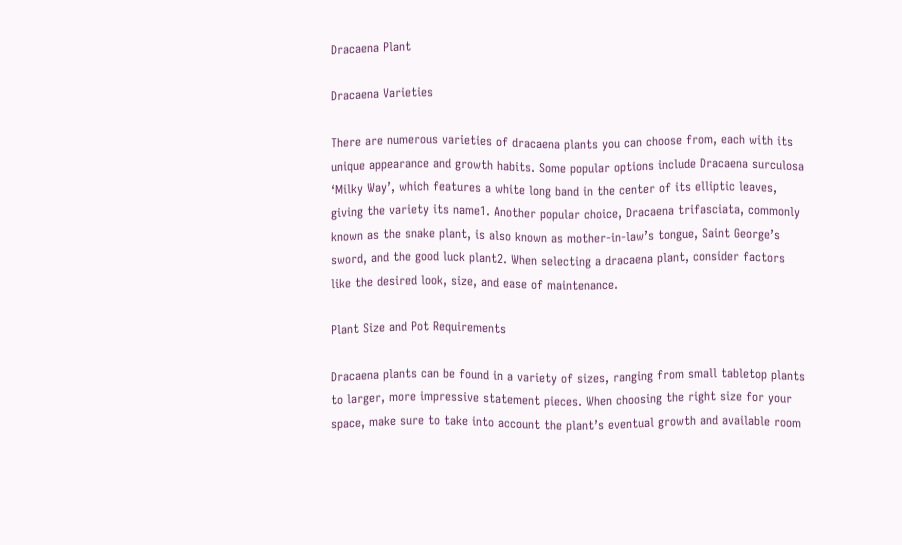Dracaena Plant

Dracaena Varieties

There are numerous varieties of dracaena plants you can choose from, each with its unique appearance and growth habits. Some popular options include Dracaena surculosa ‘Milky Way’, which features a white long band in the center of its elliptic leaves, giving the variety its name1. Another popular choice, Dracaena trifasciata, commonly known as the snake plant, is also known as mother-in-law’s tongue, Saint George’s sword, and the good luck plant2. When selecting a dracaena plant, consider factors like the desired look, size, and ease of maintenance.

Plant Size and Pot Requirements

Dracaena plants can be found in a variety of sizes, ranging from small tabletop plants to larger, more impressive statement pieces. When choosing the right size for your space, make sure to take into account the plant’s eventual growth and available room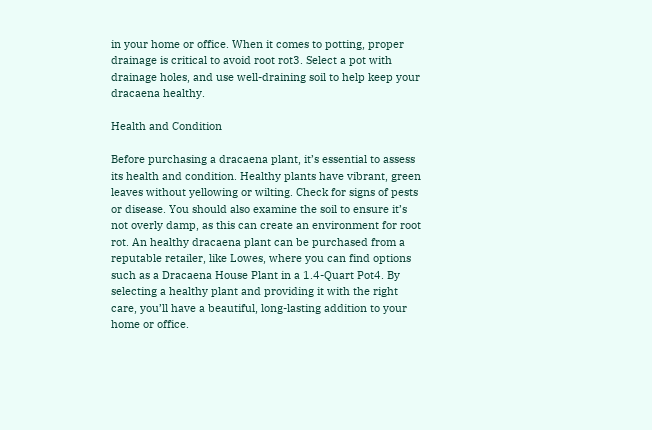in your home or office. When it comes to potting, proper drainage is critical to avoid root rot3. Select a pot with drainage holes, and use well-draining soil to help keep your dracaena healthy.

Health and Condition

Before purchasing a dracaena plant, it’s essential to assess its health and condition. Healthy plants have vibrant, green leaves without yellowing or wilting. Check for signs of pests or disease. You should also examine the soil to ensure it’s not overly damp, as this can create an environment for root rot. An healthy dracaena plant can be purchased from a reputable retailer, like Lowes, where you can find options such as a Dracaena House Plant in a 1.4-Quart Pot4. By selecting a healthy plant and providing it with the right care, you’ll have a beautiful, long-lasting addition to your home or office.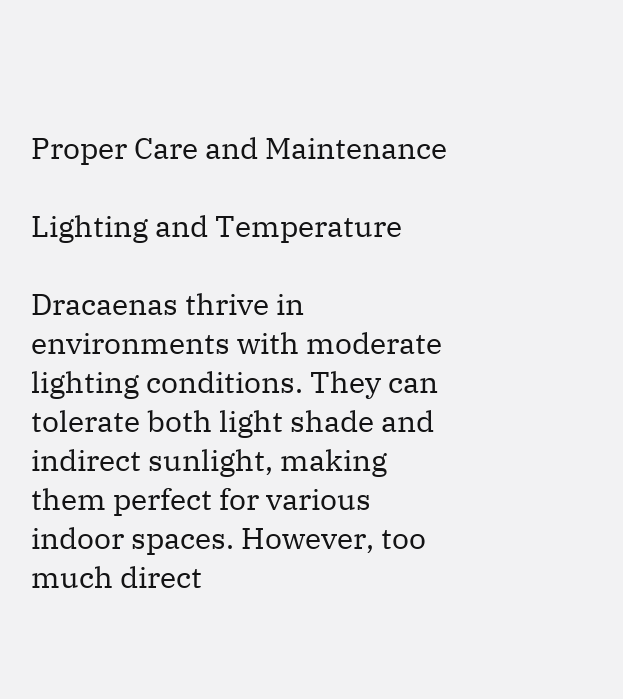Proper Care and Maintenance

Lighting and Temperature

Dracaenas thrive in environments with moderate lighting conditions. They can tolerate both light shade and indirect sunlight, making them perfect for various indoor spaces. However, too much direct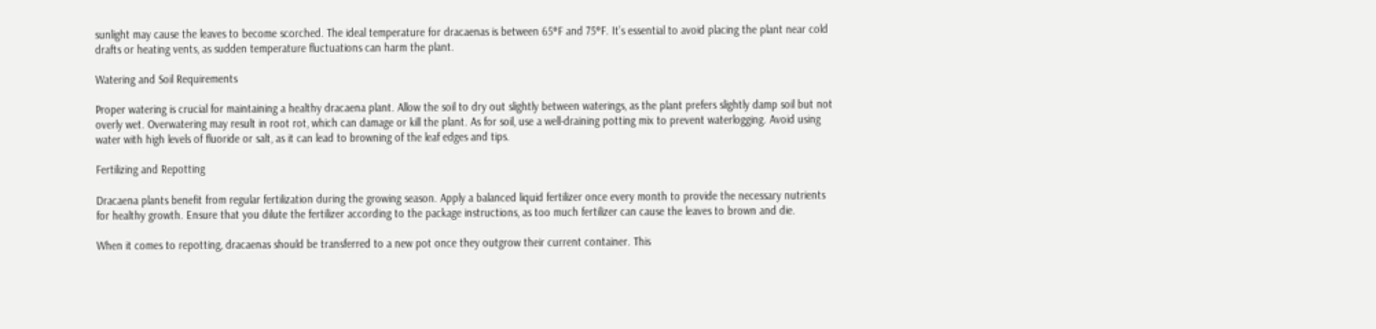sunlight may cause the leaves to become scorched. The ideal temperature for dracaenas is between 65°F and 75°F. It’s essential to avoid placing the plant near cold drafts or heating vents, as sudden temperature fluctuations can harm the plant.

Watering and Soil Requirements

Proper watering is crucial for maintaining a healthy dracaena plant. Allow the soil to dry out slightly between waterings, as the plant prefers slightly damp soil but not overly wet. Overwatering may result in root rot, which can damage or kill the plant. As for soil, use a well-draining potting mix to prevent waterlogging. Avoid using water with high levels of fluoride or salt, as it can lead to browning of the leaf edges and tips.

Fertilizing and Repotting

Dracaena plants benefit from regular fertilization during the growing season. Apply a balanced liquid fertilizer once every month to provide the necessary nutrients for healthy growth. Ensure that you dilute the fertilizer according to the package instructions, as too much fertilizer can cause the leaves to brown and die.

When it comes to repotting, dracaenas should be transferred to a new pot once they outgrow their current container. This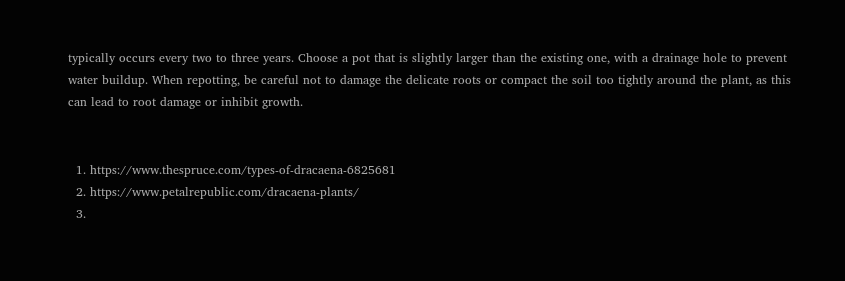typically occurs every two to three years. Choose a pot that is slightly larger than the existing one, with a drainage hole to prevent water buildup. When repotting, be careful not to damage the delicate roots or compact the soil too tightly around the plant, as this can lead to root damage or inhibit growth.


  1. https://www.thespruce.com/types-of-dracaena-6825681
  2. https://www.petalrepublic.com/dracaena-plants/
  3.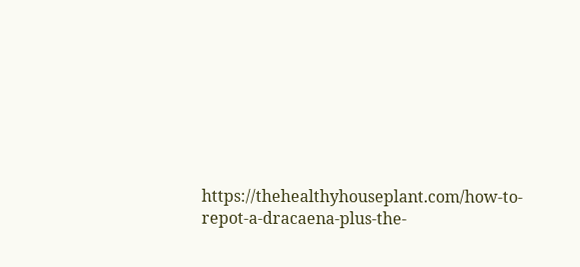https://thehealthyhouseplant.com/how-to-repot-a-dracaena-plus-the-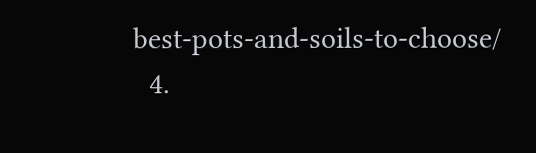best-pots-and-soils-to-choose/
  4.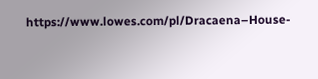https://www.lowes.com/pl/Dracaena–House-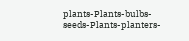plants-Plants-bulbs-seeds-Plants-planters-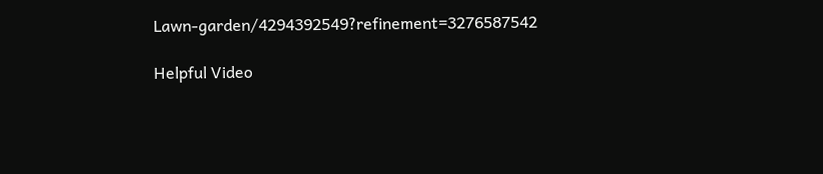Lawn-garden/4294392549?refinement=3276587542

Helpful Video